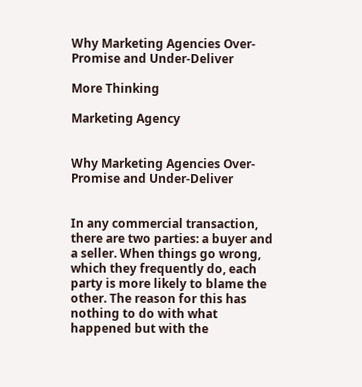Why Marketing Agencies Over-Promise and Under-Deliver

More Thinking

Marketing Agency


Why Marketing Agencies Over-Promise and Under-Deliver


In any commercial transaction, there are two parties: a buyer and a seller. When things go wrong, which they frequently do, each party is more likely to blame the other. The reason for this has nothing to do with what happened but with the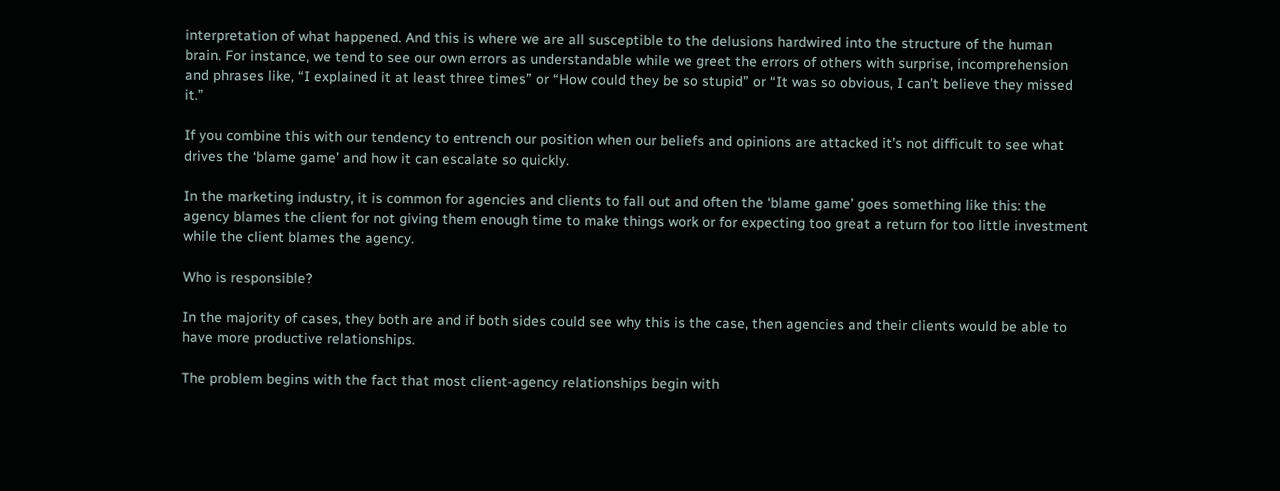interpretation of what happened. And this is where we are all susceptible to the delusions hardwired into the structure of the human brain. For instance, we tend to see our own errors as understandable while we greet the errors of others with surprise, incomprehension and phrases like, “I explained it at least three times” or “How could they be so stupid” or “It was so obvious, I can’t believe they missed it.”

If you combine this with our tendency to entrench our position when our beliefs and opinions are attacked it’s not difficult to see what drives the ‘blame game’ and how it can escalate so quickly.

In the marketing industry, it is common for agencies and clients to fall out and often the ‘blame game’ goes something like this: the agency blames the client for not giving them enough time to make things work or for expecting too great a return for too little investment while the client blames the agency.

Who is responsible?

In the majority of cases, they both are and if both sides could see why this is the case, then agencies and their clients would be able to have more productive relationships.

The problem begins with the fact that most client-agency relationships begin with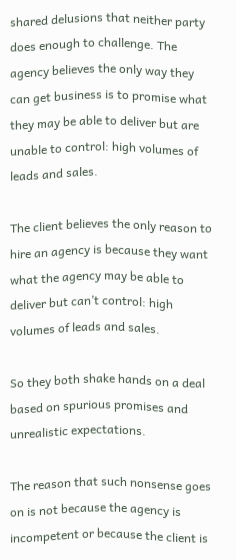shared delusions that neither party does enough to challenge. The agency believes the only way they can get business is to promise what they may be able to deliver but are unable to control: high volumes of leads and sales.

The client believes the only reason to hire an agency is because they want what the agency may be able to deliver but can’t control: high volumes of leads and sales.

So they both shake hands on a deal based on spurious promises and unrealistic expectations.

The reason that such nonsense goes on is not because the agency is incompetent or because the client is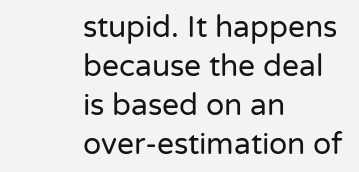stupid. It happens because the deal is based on an over-estimation of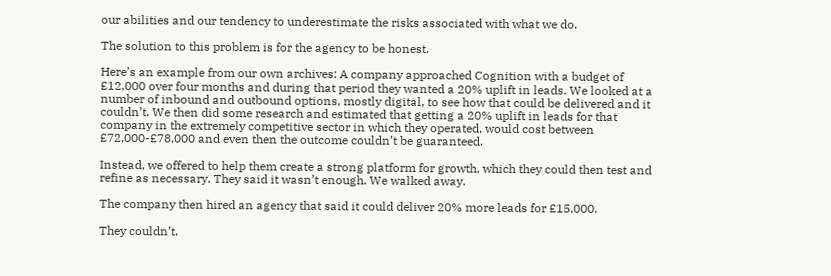our abilities and our tendency to underestimate the risks associated with what we do.

The solution to this problem is for the agency to be honest.

Here’s an example from our own archives: A company approached Cognition with a budget of £12,000 over four months and during that period they wanted a 20% uplift in leads. We looked at a number of inbound and outbound options, mostly digital, to see how that could be delivered and it couldn’t. We then did some research and estimated that getting a 20% uplift in leads for that company in the extremely competitive sector in which they operated, would cost between £72,000-£78,000 and even then the outcome couldn’t be guaranteed.

Instead, we offered to help them create a strong platform for growth, which they could then test and refine as necessary. They said it wasn’t enough. We walked away.

The company then hired an agency that said it could deliver 20% more leads for £15,000.

They couldn’t.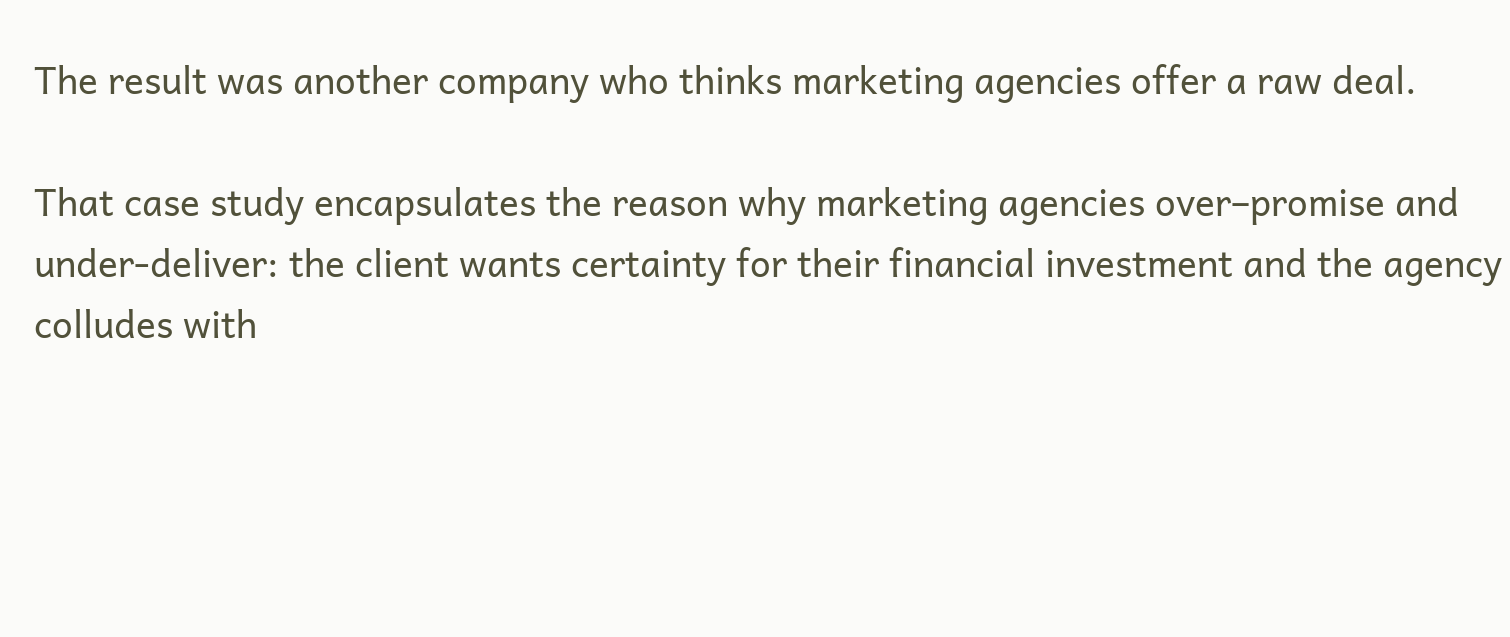The result was another company who thinks marketing agencies offer a raw deal.

That case study encapsulates the reason why marketing agencies over–promise and under-deliver: the client wants certainty for their financial investment and the agency colludes with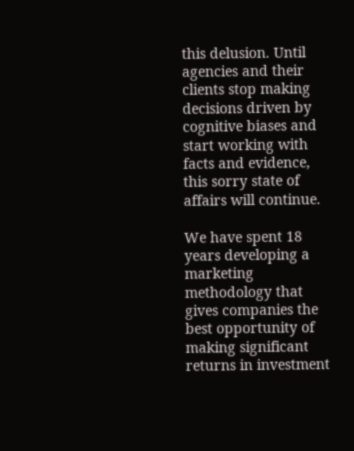this delusion. Until agencies and their clients stop making decisions driven by cognitive biases and start working with facts and evidence, this sorry state of affairs will continue.

We have spent 18 years developing a marketing methodology that gives companies the best opportunity of making significant returns in investment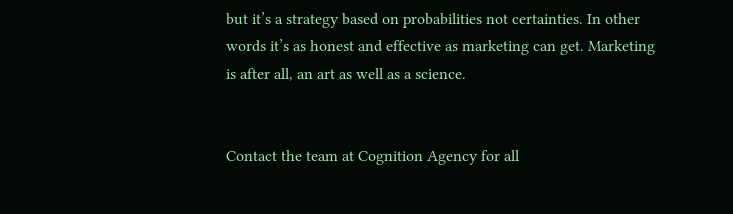but it’s a strategy based on probabilities not certainties. In other words it’s as honest and effective as marketing can get. Marketing is after all, an art as well as a science.


Contact the team at Cognition Agency for all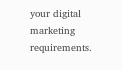your digital marketing requirements.